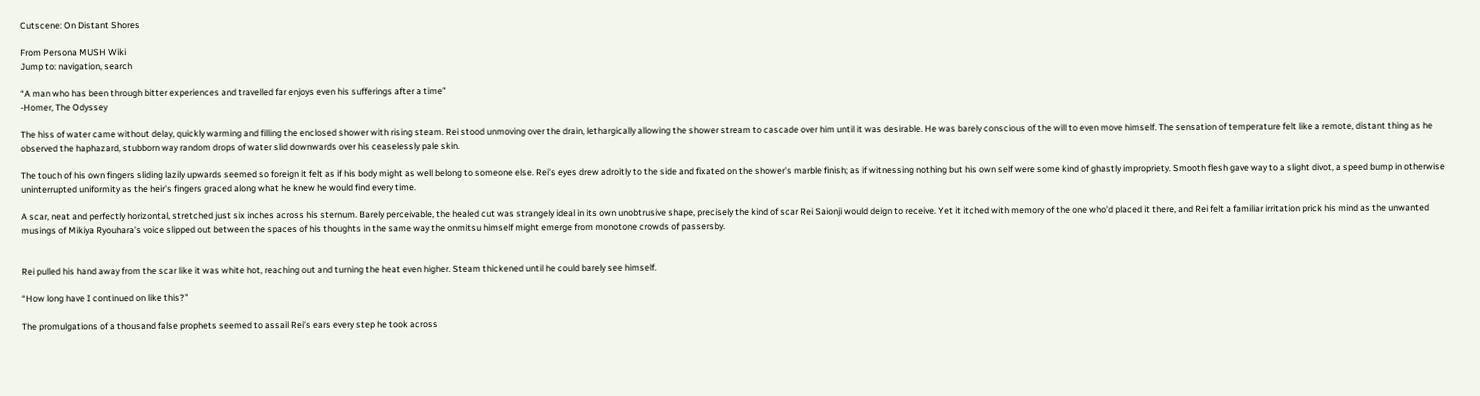Cutscene: On Distant Shores

From Persona MUSH Wiki
Jump to: navigation, search

“A man who has been through bitter experiences and travelled far enjoys even his sufferings after a time”
-Homer, The Odyssey

The hiss of water came without delay, quickly warming and filling the enclosed shower with rising steam. Rei stood unmoving over the drain, lethargically allowing the shower stream to cascade over him until it was desirable. He was barely conscious of the will to even move himself. The sensation of temperature felt like a remote, distant thing as he observed the haphazard, stubborn way random drops of water slid downwards over his ceaselessly pale skin.

The touch of his own fingers sliding lazily upwards seemed so foreign it felt as if his body might as well belong to someone else. Rei’s eyes drew adroitly to the side and fixated on the shower’s marble finish; as if witnessing nothing but his own self were some kind of ghastly impropriety. Smooth flesh gave way to a slight divot, a speed bump in otherwise uninterrupted uniformity as the heir’s fingers graced along what he knew he would find every time.

A scar, neat and perfectly horizontal, stretched just six inches across his sternum. Barely perceivable, the healed cut was strangely ideal in its own unobtrusive shape, precisely the kind of scar Rei Saionji would deign to receive. Yet it itched with memory of the one who’d placed it there, and Rei felt a familiar irritation prick his mind as the unwanted musings of Mikiya Ryouhara’s voice slipped out between the spaces of his thoughts in the same way the onmitsu himself might emerge from monotone crowds of passersby.


Rei pulled his hand away from the scar like it was white hot, reaching out and turning the heat even higher. Steam thickened until he could barely see himself.

“How long have I continued on like this?”

The promulgations of a thousand false prophets seemed to assail Rei’s ears every step he took across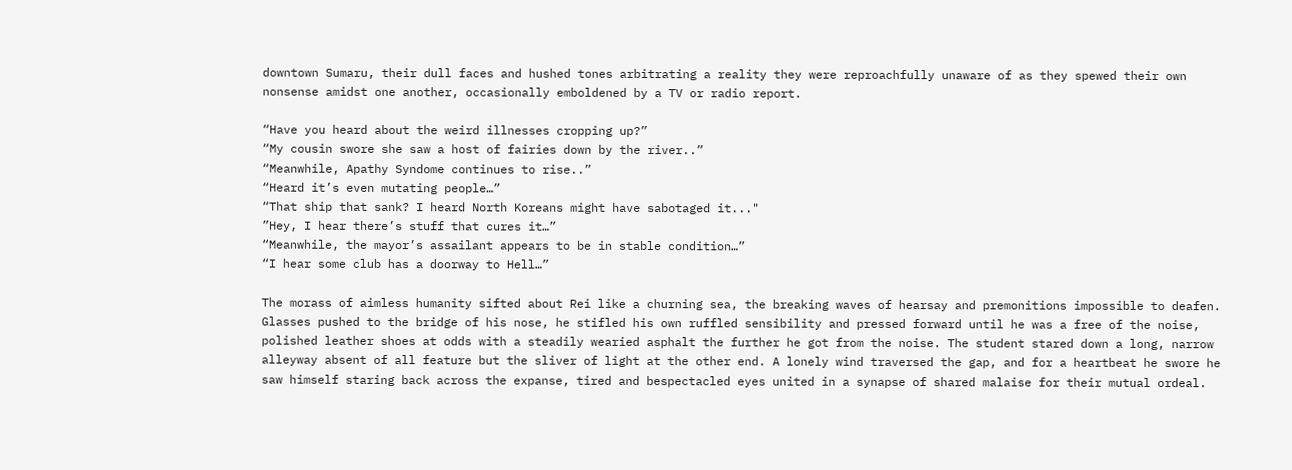downtown Sumaru, their dull faces and hushed tones arbitrating a reality they were reproachfully unaware of as they spewed their own nonsense amidst one another, occasionally emboldened by a TV or radio report.

“Have you heard about the weird illnesses cropping up?”
“My cousin swore she saw a host of fairies down by the river..”
“Meanwhile, Apathy Syndome continues to rise..”
“Heard it’s even mutating people…”
“That ship that sank? I heard North Koreans might have sabotaged it..."
”Hey, I hear there’s stuff that cures it…”
“Meanwhile, the mayor’s assailant appears to be in stable condition…”
“I hear some club has a doorway to Hell…”

The morass of aimless humanity sifted about Rei like a churning sea, the breaking waves of hearsay and premonitions impossible to deafen. Glasses pushed to the bridge of his nose, he stifled his own ruffled sensibility and pressed forward until he was a free of the noise, polished leather shoes at odds with a steadily wearied asphalt the further he got from the noise. The student stared down a long, narrow alleyway absent of all feature but the sliver of light at the other end. A lonely wind traversed the gap, and for a heartbeat he swore he saw himself staring back across the expanse, tired and bespectacled eyes united in a synapse of shared malaise for their mutual ordeal.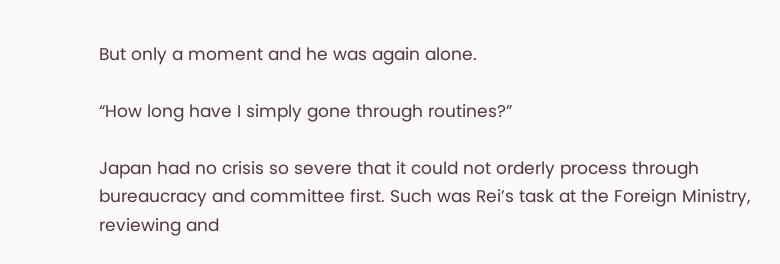But only a moment and he was again alone.

“How long have I simply gone through routines?”

Japan had no crisis so severe that it could not orderly process through bureaucracy and committee first. Such was Rei’s task at the Foreign Ministry, reviewing and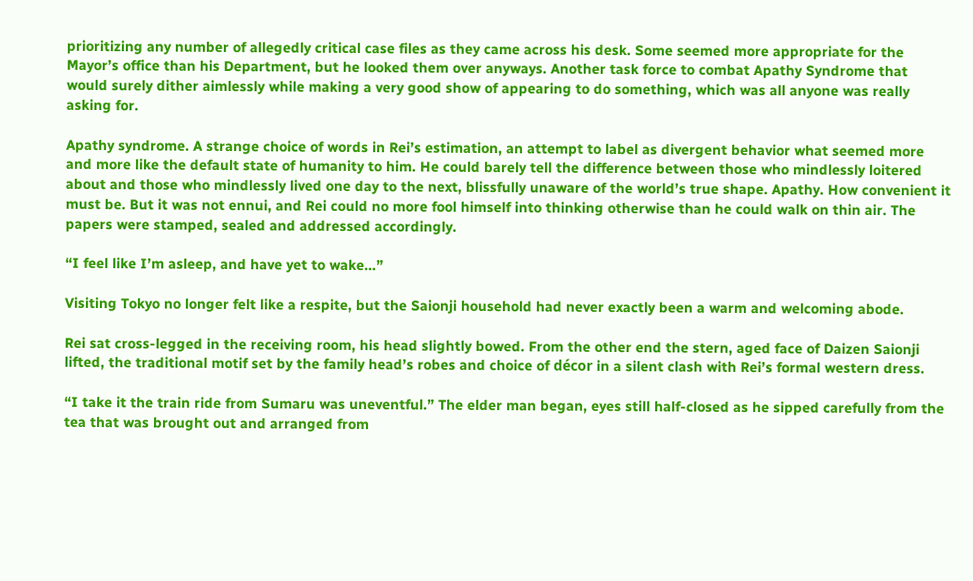prioritizing any number of allegedly critical case files as they came across his desk. Some seemed more appropriate for the Mayor’s office than his Department, but he looked them over anyways. Another task force to combat Apathy Syndrome that would surely dither aimlessly while making a very good show of appearing to do something, which was all anyone was really asking for.

Apathy syndrome. A strange choice of words in Rei’s estimation, an attempt to label as divergent behavior what seemed more and more like the default state of humanity to him. He could barely tell the difference between those who mindlessly loitered about and those who mindlessly lived one day to the next, blissfully unaware of the world’s true shape. Apathy. How convenient it must be. But it was not ennui, and Rei could no more fool himself into thinking otherwise than he could walk on thin air. The papers were stamped, sealed and addressed accordingly.

“I feel like I’m asleep, and have yet to wake…”

Visiting Tokyo no longer felt like a respite, but the Saionji household had never exactly been a warm and welcoming abode.

Rei sat cross-legged in the receiving room, his head slightly bowed. From the other end the stern, aged face of Daizen Saionji lifted, the traditional motif set by the family head’s robes and choice of décor in a silent clash with Rei’s formal western dress.

“I take it the train ride from Sumaru was uneventful.” The elder man began, eyes still half-closed as he sipped carefully from the tea that was brought out and arranged from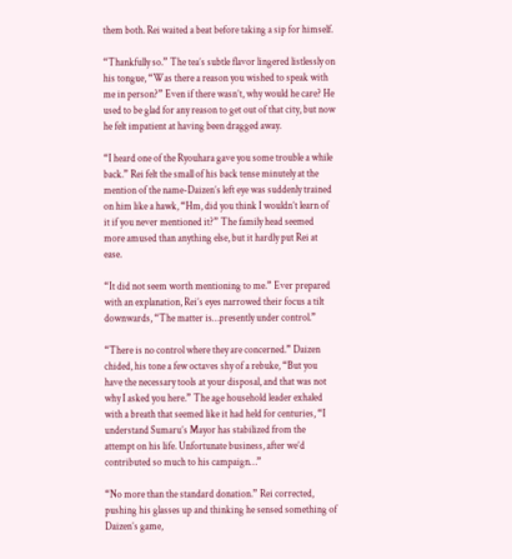them both. Rei waited a beat before taking a sip for himself.

“Thankfully so.” The tea’s subtle flavor lingered listlessly on his tongue, “Was there a reason you wished to speak with me in person?” Even if there wasn’t, why would he care? He used to be glad for any reason to get out of that city, but now he felt impatient at having been dragged away.

“I heard one of the Ryouhara gave you some trouble a while back.” Rei felt the small of his back tense minutely at the mention of the name-Daizen’s left eye was suddenly trained on him like a hawk, “Hm, did you think I wouldn’t learn of it if you never mentioned it?” The family head seemed more amused than anything else, but it hardly put Rei at ease.

“It did not seem worth mentioning to me.” Ever prepared with an explanation, Rei’s eyes narrowed their focus a tilt downwards, “The matter is…presently under control.”

“There is no control where they are concerned.” Daizen chided, his tone a few octaves shy of a rebuke, “But you have the necessary tools at your disposal, and that was not why I asked you here.” The age household leader exhaled with a breath that seemed like it had held for centuries, “I understand Sumaru’s Mayor has stabilized from the attempt on his life. Unfortunate business, after we’d contributed so much to his campaign…”

“No more than the standard donation.” Rei corrected, pushing his glasses up and thinking he sensed something of Daizen’s game,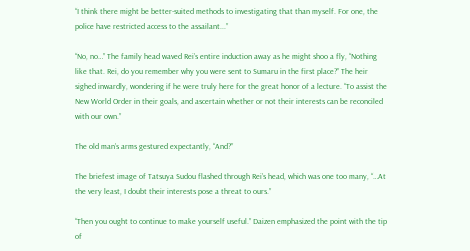“I think there might be better-suited methods to investigating that than myself. For one, the police have restricted access to the assailant...”

“No, no…” The family head waved Rei’s entire induction away as he might shoo a fly, “Nothing like that. Rei, do you remember why you were sent to Sumaru in the first place?” The heir sighed inwardly, wondering if he were truly here for the great honor of a lecture. “To assist the New World Order in their goals, and ascertain whether or not their interests can be reconciled with our own.”

The old man’s arms gestured expectantly, “And?”

The briefest image of Tatsuya Sudou flashed through Rei’s head, which was one too many, “…At the very least, I doubt their interests pose a threat to ours.”

“Then you ought to continue to make yourself useful.” Daizen emphasized the point with the tip of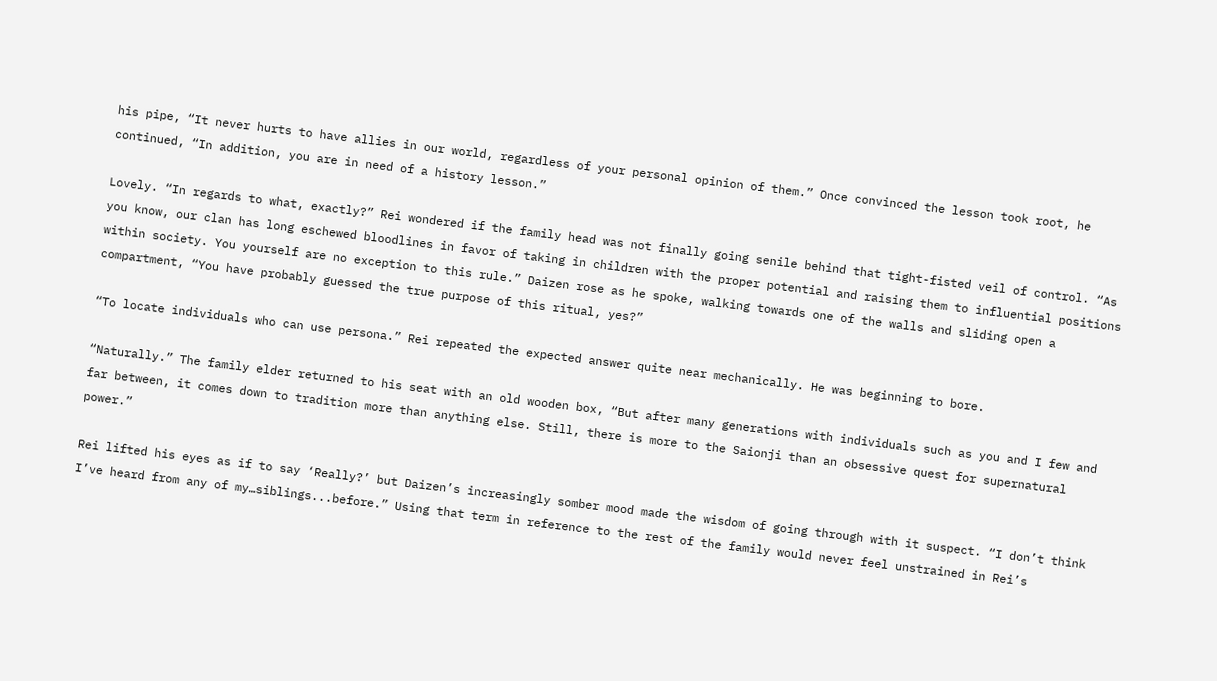his pipe, “It never hurts to have allies in our world, regardless of your personal opinion of them.” Once convinced the lesson took root, he continued, “In addition, you are in need of a history lesson.”

Lovely. “In regards to what, exactly?” Rei wondered if the family head was not finally going senile behind that tight-fisted veil of control. “As you know, our clan has long eschewed bloodlines in favor of taking in children with the proper potential and raising them to influential positions within society. You yourself are no exception to this rule.” Daizen rose as he spoke, walking towards one of the walls and sliding open a compartment, “You have probably guessed the true purpose of this ritual, yes?”

“To locate individuals who can use persona.” Rei repeated the expected answer quite near mechanically. He was beginning to bore.

“Naturally.” The family elder returned to his seat with an old wooden box, “But after many generations with individuals such as you and I few and far between, it comes down to tradition more than anything else. Still, there is more to the Saionji than an obsessive quest for supernatural power.”

Rei lifted his eyes as if to say ‘Really?’ but Daizen’s increasingly somber mood made the wisdom of going through with it suspect. “I don’t think I’ve heard from any of my…siblings...before.” Using that term in reference to the rest of the family would never feel unstrained in Rei’s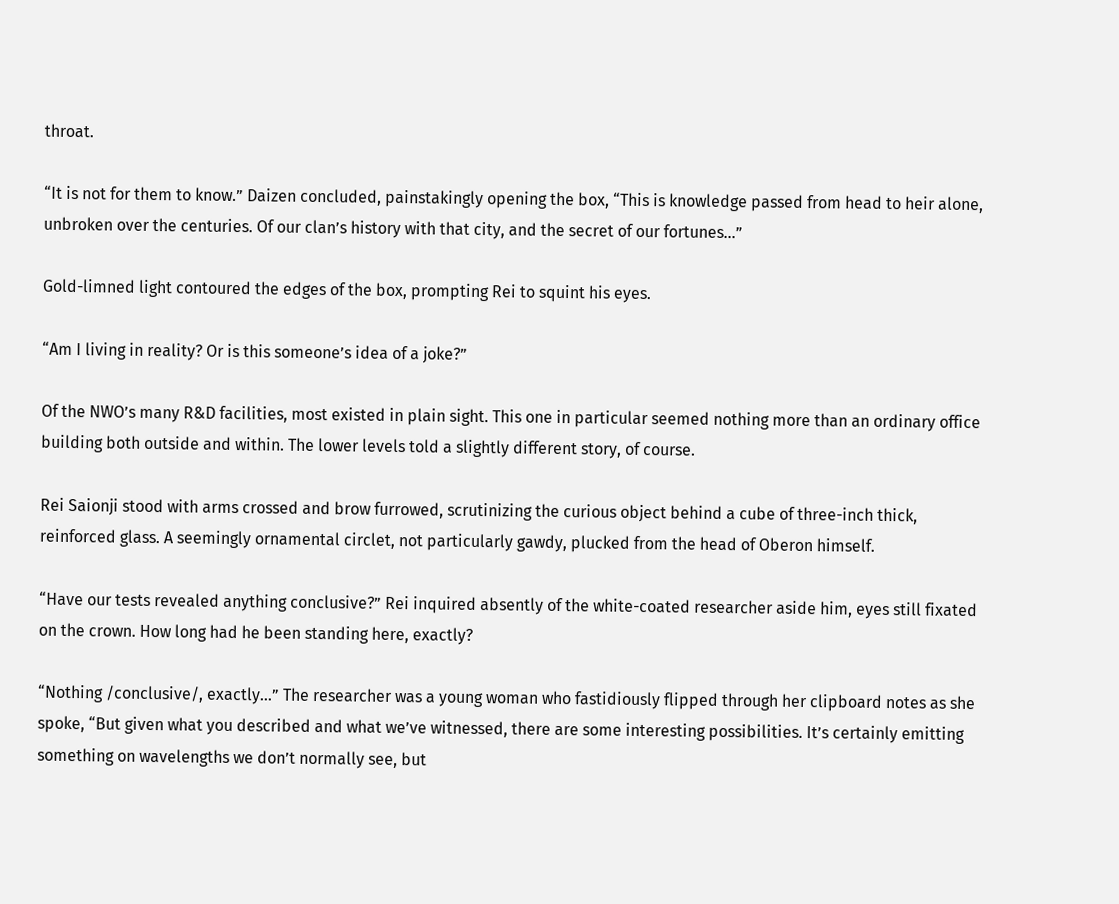throat.

“It is not for them to know.” Daizen concluded, painstakingly opening the box, “This is knowledge passed from head to heir alone, unbroken over the centuries. Of our clan’s history with that city, and the secret of our fortunes…”

Gold-limned light contoured the edges of the box, prompting Rei to squint his eyes.

“Am I living in reality? Or is this someone’s idea of a joke?”

Of the NWO’s many R&D facilities, most existed in plain sight. This one in particular seemed nothing more than an ordinary office building both outside and within. The lower levels told a slightly different story, of course.

Rei Saionji stood with arms crossed and brow furrowed, scrutinizing the curious object behind a cube of three-inch thick, reinforced glass. A seemingly ornamental circlet, not particularly gawdy, plucked from the head of Oberon himself.

“Have our tests revealed anything conclusive?” Rei inquired absently of the white-coated researcher aside him, eyes still fixated on the crown. How long had he been standing here, exactly?

“Nothing /conclusive/, exactly…” The researcher was a young woman who fastidiously flipped through her clipboard notes as she spoke, “But given what you described and what we’ve witnessed, there are some interesting possibilities. It’s certainly emitting something on wavelengths we don’t normally see, but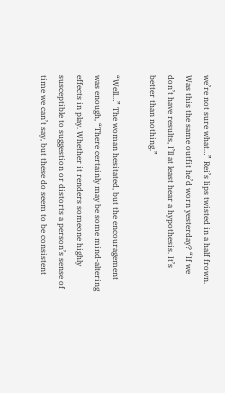we’re not sure what…” Rei’s lips twisted in a half frown. Was this the same outfit he’d worn yesterday? “If we don’t have results, I’ll at least hear a hypothesis. It’s better than nothing.”

“Well…” The woman hesitated, but the encouragement was enough, “There certainly may be some mind-altering effects in play. Whether it renders someone highly susceptible to suggestion or distorts a person’s sense of time we can’t say, but these do seem to be consistent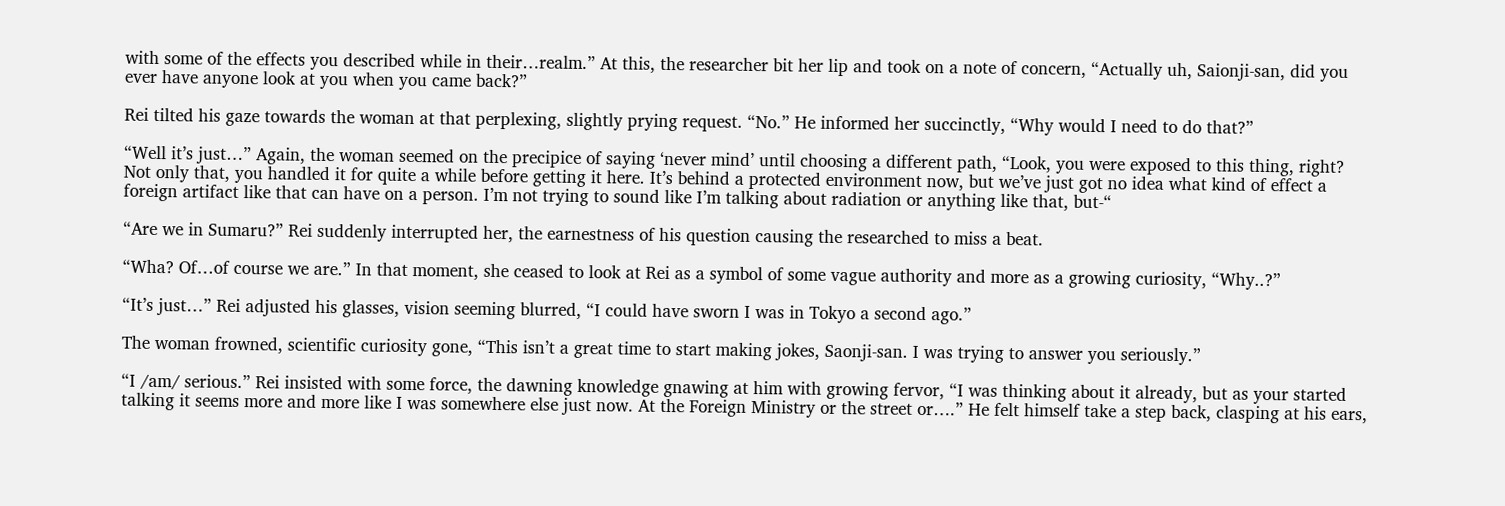with some of the effects you described while in their…realm.” At this, the researcher bit her lip and took on a note of concern, “Actually uh, Saionji-san, did you ever have anyone look at you when you came back?”

Rei tilted his gaze towards the woman at that perplexing, slightly prying request. “No.” He informed her succinctly, “Why would I need to do that?”

“Well it’s just…” Again, the woman seemed on the precipice of saying ‘never mind’ until choosing a different path, “Look, you were exposed to this thing, right? Not only that, you handled it for quite a while before getting it here. It’s behind a protected environment now, but we’ve just got no idea what kind of effect a foreign artifact like that can have on a person. I’m not trying to sound like I’m talking about radiation or anything like that, but-“

“Are we in Sumaru?” Rei suddenly interrupted her, the earnestness of his question causing the researched to miss a beat.

“Wha? Of…of course we are.” In that moment, she ceased to look at Rei as a symbol of some vague authority and more as a growing curiosity, “Why..?”

“It’s just…” Rei adjusted his glasses, vision seeming blurred, “I could have sworn I was in Tokyo a second ago.”

The woman frowned, scientific curiosity gone, “This isn’t a great time to start making jokes, Saonji-san. I was trying to answer you seriously.”

“I /am/ serious.” Rei insisted with some force, the dawning knowledge gnawing at him with growing fervor, “I was thinking about it already, but as your started talking it seems more and more like I was somewhere else just now. At the Foreign Ministry or the street or….” He felt himself take a step back, clasping at his ears,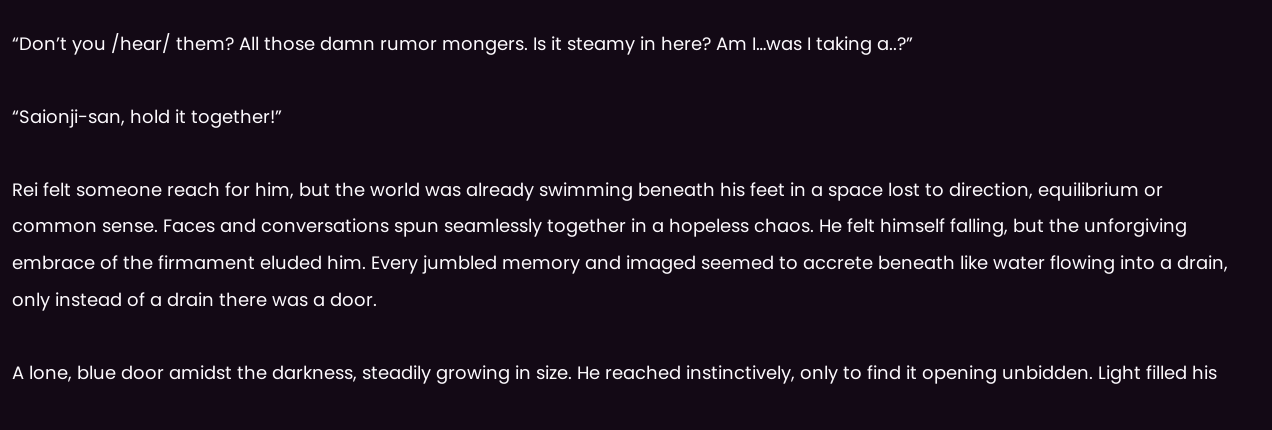“Don’t you /hear/ them? All those damn rumor mongers. Is it steamy in here? Am I…was I taking a..?”

“Saionji-san, hold it together!”

Rei felt someone reach for him, but the world was already swimming beneath his feet in a space lost to direction, equilibrium or common sense. Faces and conversations spun seamlessly together in a hopeless chaos. He felt himself falling, but the unforgiving embrace of the firmament eluded him. Every jumbled memory and imaged seemed to accrete beneath like water flowing into a drain, only instead of a drain there was a door.

A lone, blue door amidst the darkness, steadily growing in size. He reached instinctively, only to find it opening unbidden. Light filled his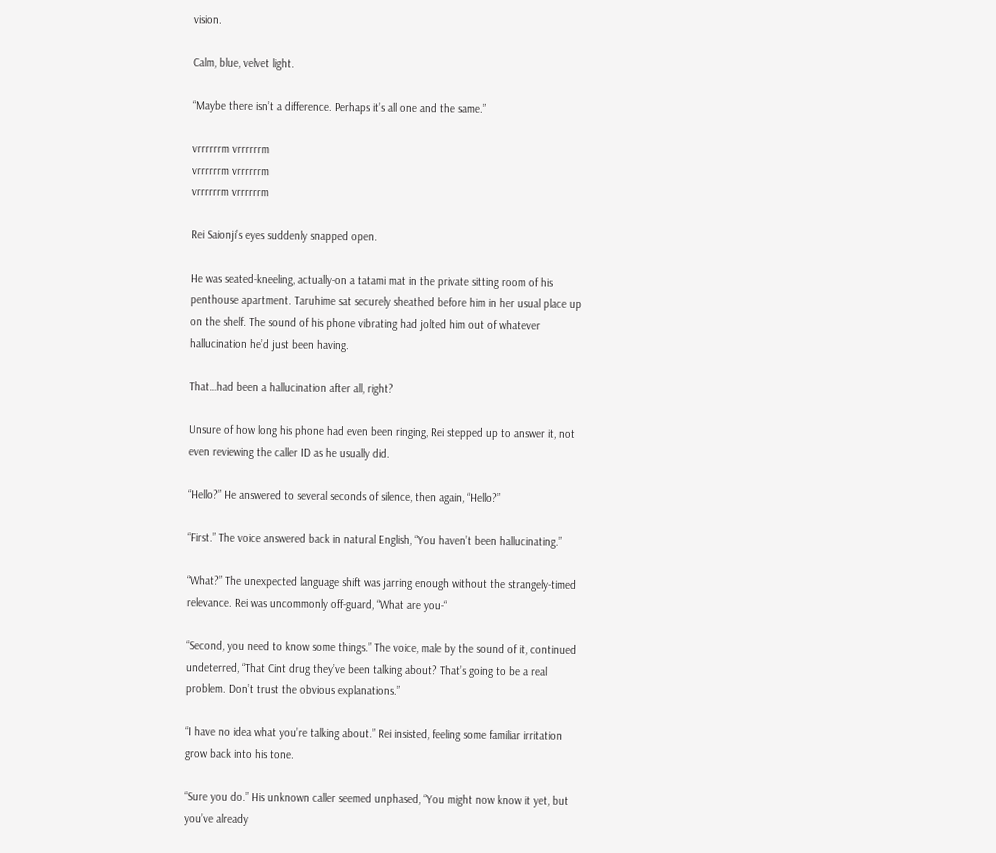vision.

Calm, blue, velvet light.

“Maybe there isn’t a difference. Perhaps it’s all one and the same.”

vrrrrrrm vrrrrrrm
vrrrrrrm vrrrrrrm
vrrrrrrm vrrrrrrm

Rei Saionji’s eyes suddenly snapped open.

He was seated-kneeling, actually-on a tatami mat in the private sitting room of his penthouse apartment. Taruhime sat securely sheathed before him in her usual place up on the shelf. The sound of his phone vibrating had jolted him out of whatever hallucination he’d just been having.

That…had been a hallucination after all, right?

Unsure of how long his phone had even been ringing, Rei stepped up to answer it, not even reviewing the caller ID as he usually did.

“Hello?” He answered to several seconds of silence, then again, “Hello?”

“First.” The voice answered back in natural English, “You haven’t been hallucinating.”

“What?” The unexpected language shift was jarring enough without the strangely-timed relevance. Rei was uncommonly off-guard, “What are you-“

“Second, you need to know some things.” The voice, male by the sound of it, continued undeterred, “That Cint drug they’ve been talking about? That’s going to be a real problem. Don’t trust the obvious explanations.”

“I have no idea what you’re talking about.” Rei insisted, feeling some familiar irritation grow back into his tone.

“Sure you do.” His unknown caller seemed unphased, “You might now know it yet, but you’ve already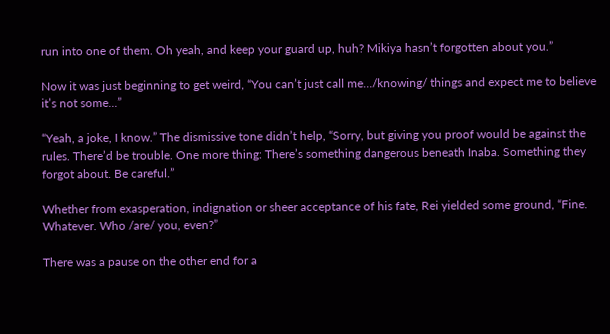run into one of them. Oh yeah, and keep your guard up, huh? Mikiya hasn’t forgotten about you.”

Now it was just beginning to get weird, “You can’t just call me…/knowing/ things and expect me to believe it’s not some...”

“Yeah, a joke, I know.” The dismissive tone didn’t help, “Sorry, but giving you proof would be against the rules. There’d be trouble. One more thing: There’s something dangerous beneath Inaba. Something they forgot about. Be careful.”

Whether from exasperation, indignation or sheer acceptance of his fate, Rei yielded some ground, “Fine. Whatever. Who /are/ you, even?”

There was a pause on the other end for a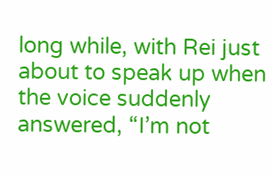long while, with Rei just about to speak up when the voice suddenly answered, “I’m not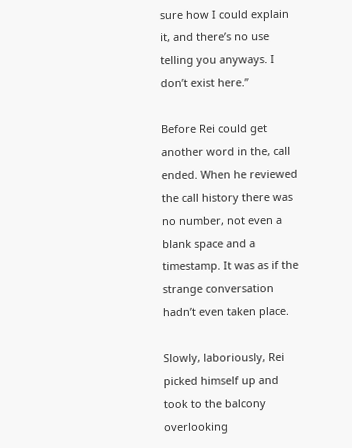sure how I could explain it, and there’s no use telling you anyways. I don’t exist here.”

Before Rei could get another word in the, call ended. When he reviewed the call history there was no number, not even a blank space and a timestamp. It was as if the strange conversation hadn’t even taken place.

Slowly, laboriously, Rei picked himself up and took to the balcony overlooking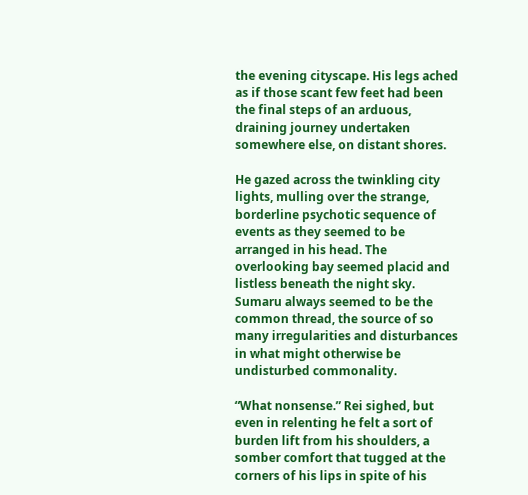the evening cityscape. His legs ached as if those scant few feet had been the final steps of an arduous, draining journey undertaken somewhere else, on distant shores.

He gazed across the twinkling city lights, mulling over the strange, borderline psychotic sequence of events as they seemed to be arranged in his head. The overlooking bay seemed placid and listless beneath the night sky. Sumaru always seemed to be the common thread, the source of so many irregularities and disturbances in what might otherwise be undisturbed commonality.

“What nonsense.” Rei sighed, but even in relenting he felt a sort of burden lift from his shoulders, a somber comfort that tugged at the corners of his lips in spite of his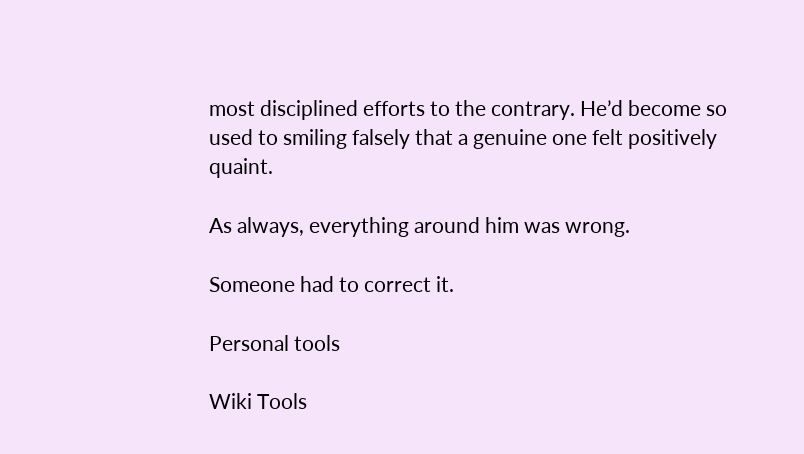most disciplined efforts to the contrary. He’d become so used to smiling falsely that a genuine one felt positively quaint.

As always, everything around him was wrong.

Someone had to correct it.

Personal tools

Wiki Tools